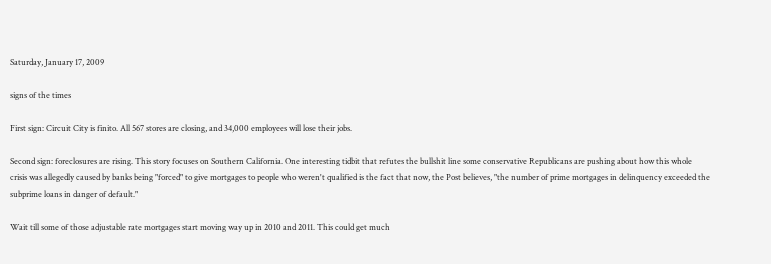Saturday, January 17, 2009

signs of the times

First sign: Circuit City is finito. All 567 stores are closing, and 34,000 employees will lose their jobs.

Second sign: foreclosures are rising. This story focuses on Southern California. One interesting tidbit that refutes the bullshit line some conservative Republicans are pushing about how this whole crisis was allegedly caused by banks being "forced" to give mortgages to people who weren't qualified is the fact that now, the Post believes, "the number of prime mortgages in delinquency exceeded the subprime loans in danger of default."

Wait till some of those adjustable rate mortgages start moving way up in 2010 and 2011. This could get much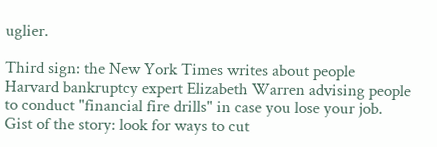uglier.

Third sign: the New York Times writes about people Harvard bankruptcy expert Elizabeth Warren advising people to conduct "financial fire drills" in case you lose your job. Gist of the story: look for ways to cut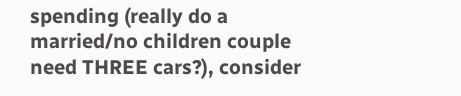spending (really do a married/no children couple need THREE cars?), consider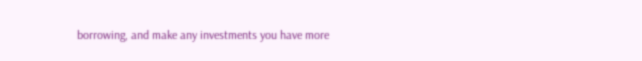borrowing, and make any investments you have more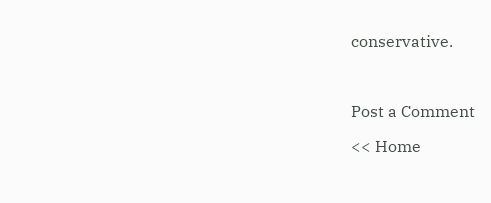conservative.



Post a Comment

<< Home